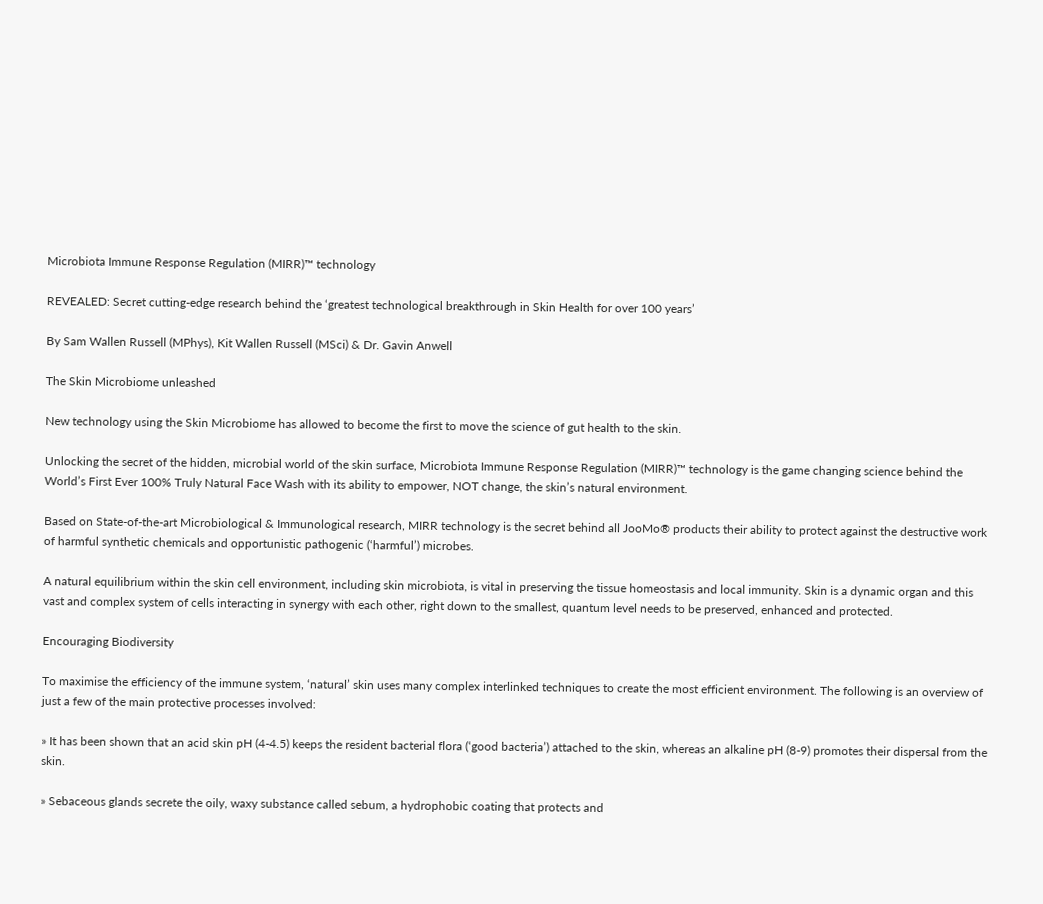Microbiota Immune Response Regulation (MIRR)™ technology

REVEALED: Secret cutting-edge research behind the ‘greatest technological breakthrough in Skin Health for over 100 years’

By Sam Wallen Russell (MPhys), Kit Wallen Russell (MSci) & Dr. Gavin Anwell

The Skin Microbiome unleashed

New technology using the Skin Microbiome has allowed to become the first to move the science of gut health to the skin.

Unlocking the secret of the hidden, microbial world of the skin surface, Microbiota Immune Response Regulation (MIRR)™ technology is the game changing science behind the World’s First Ever 100% Truly Natural Face Wash with its ability to empower, NOT change, the skin’s natural environment.

Based on State-of-the-art Microbiological & Immunological research, MIRR technology is the secret behind all JooMo® products their ability to protect against the destructive work of harmful synthetic chemicals and opportunistic pathogenic (‘harmful’) microbes.

A natural equilibrium within the skin cell environment, including skin microbiota, is vital in preserving the tissue homeostasis and local immunity. Skin is a dynamic organ and this vast and complex system of cells interacting in synergy with each other, right down to the smallest, quantum level needs to be preserved, enhanced and protected.

Encouraging Biodiversity

To maximise the efficiency of the immune system, ‘natural’ skin uses many complex interlinked techniques to create the most efficient environment. The following is an overview of just a few of the main protective processes involved:

» It has been shown that an acid skin pH (4-4.5) keeps the resident bacterial flora (‘good bacteria’) attached to the skin, whereas an alkaline pH (8-9) promotes their dispersal from the skin.

» Sebaceous glands secrete the oily, waxy substance called sebum, a hydrophobic coating that protects and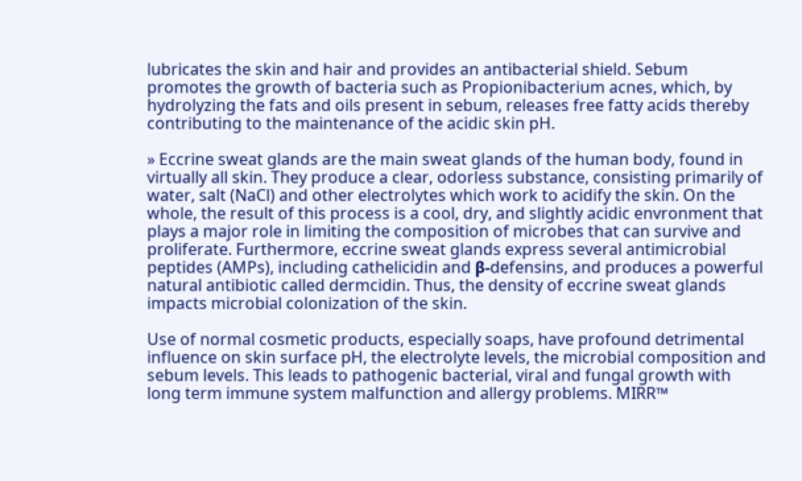lubricates the skin and hair and provides an antibacterial shield. Sebum promotes the growth of bacteria such as Propionibacterium acnes, which, by hydrolyzing the fats and oils present in sebum, releases free fatty acids thereby contributing to the maintenance of the acidic skin pH.

» Eccrine sweat glands are the main sweat glands of the human body, found in virtually all skin. They produce a clear, odorless substance, consisting primarily of water, salt (NaCl) and other electrolytes which work to acidify the skin. On the whole, the result of this process is a cool, dry, and slightly acidic envronment that plays a major role in limiting the composition of microbes that can survive and proliferate. Furthermore, eccrine sweat glands express several antimicrobial peptides (AMPs), including cathelicidin and β-defensins, and produces a powerful natural antibiotic called dermcidin. Thus, the density of eccrine sweat glands impacts microbial colonization of the skin.

Use of normal cosmetic products, especially soaps, have profound detrimental influence on skin surface pH, the electrolyte levels, the microbial composition and sebum levels. This leads to pathogenic bacterial, viral and fungal growth with long term immune system malfunction and allergy problems. MIRR™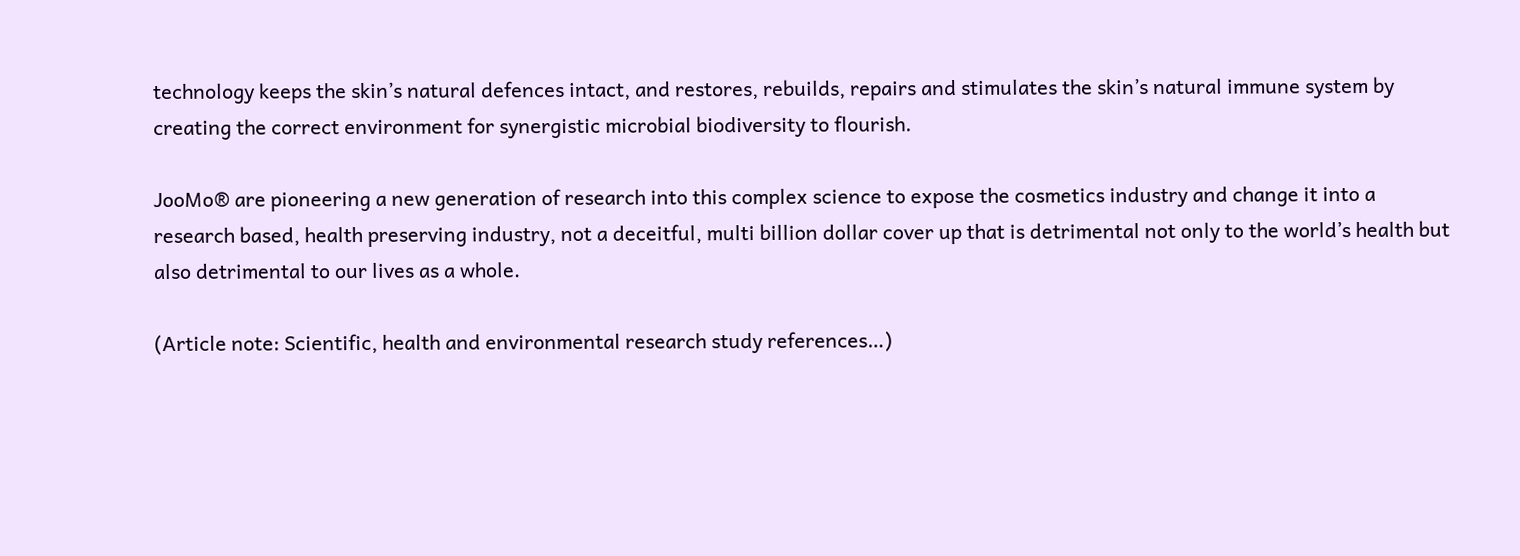technology keeps the skin’s natural defences intact, and restores, rebuilds, repairs and stimulates the skin’s natural immune system by creating the correct environment for synergistic microbial biodiversity to flourish.

JooMo® are pioneering a new generation of research into this complex science to expose the cosmetics industry and change it into a research based, health preserving industry, not a deceitful, multi billion dollar cover up that is detrimental not only to the world’s health but also detrimental to our lives as a whole.

(Article note: Scientific, health and environmental research study references…)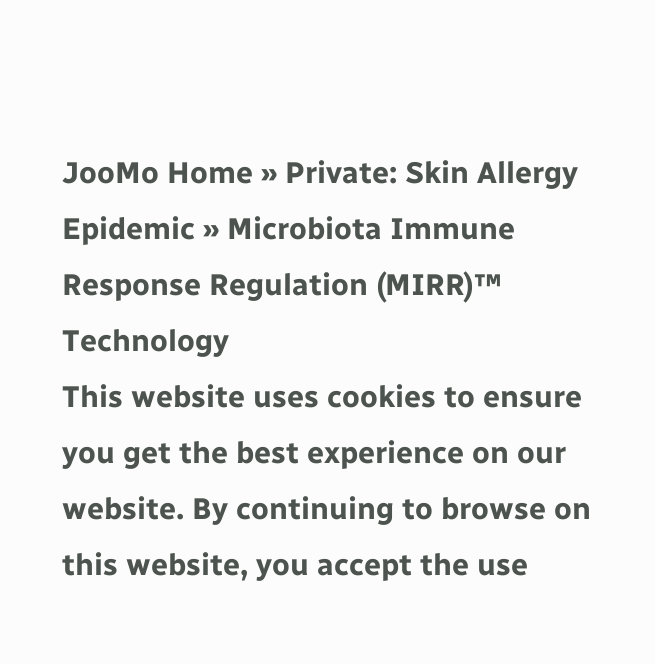JooMo Home » Private: Skin Allergy Epidemic » Microbiota Immune Response Regulation (MIRR)™ Technology
This website uses cookies to ensure you get the best experience on our website. By continuing to browse on this website, you accept the use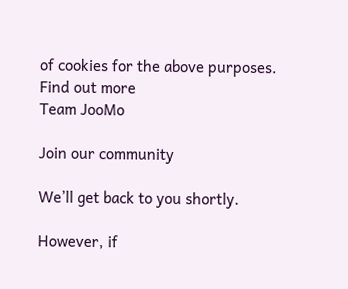of cookies for the above purposes. Find out more
Team JooMo

Join our community

We’ll get back to you shortly.

However, if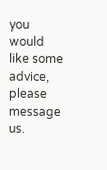you would like some advice, please message us.